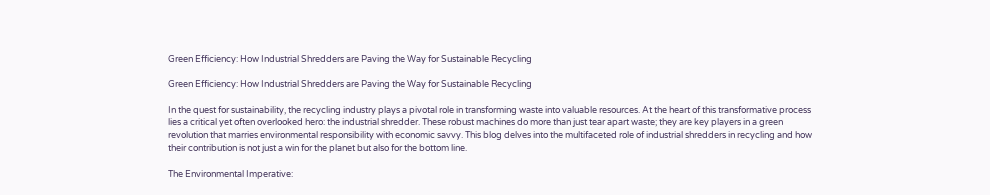Green Efficiency: How Industrial Shredders are Paving the Way for Sustainable Recycling

Green Efficiency: How Industrial Shredders are Paving the Way for Sustainable Recycling

In the quest for sustainability, the recycling industry plays a pivotal role in transforming waste into valuable resources. At the heart of this transformative process lies a critical yet often overlooked hero: the industrial shredder. These robust machines do more than just tear apart waste; they are key players in a green revolution that marries environmental responsibility with economic savvy. This blog delves into the multifaceted role of industrial shredders in recycling and how their contribution is not just a win for the planet but also for the bottom line.

The Environmental Imperative: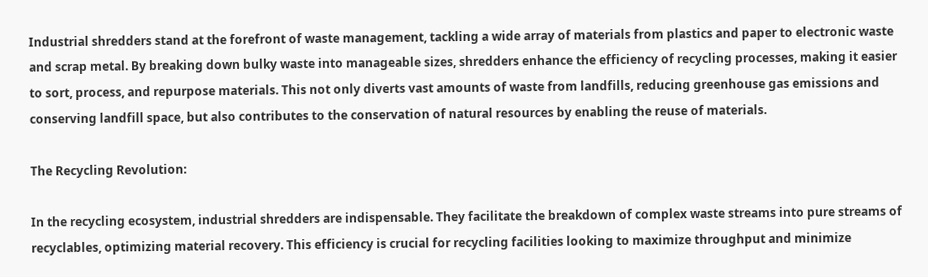Industrial shredders stand at the forefront of waste management, tackling a wide array of materials from plastics and paper to electronic waste and scrap metal. By breaking down bulky waste into manageable sizes, shredders enhance the efficiency of recycling processes, making it easier to sort, process, and repurpose materials. This not only diverts vast amounts of waste from landfills, reducing greenhouse gas emissions and conserving landfill space, but also contributes to the conservation of natural resources by enabling the reuse of materials.

The Recycling Revolution:

In the recycling ecosystem, industrial shredders are indispensable. They facilitate the breakdown of complex waste streams into pure streams of recyclables, optimizing material recovery. This efficiency is crucial for recycling facilities looking to maximize throughput and minimize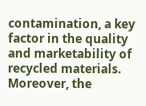contamination, a key factor in the quality and marketability of recycled materials. Moreover, the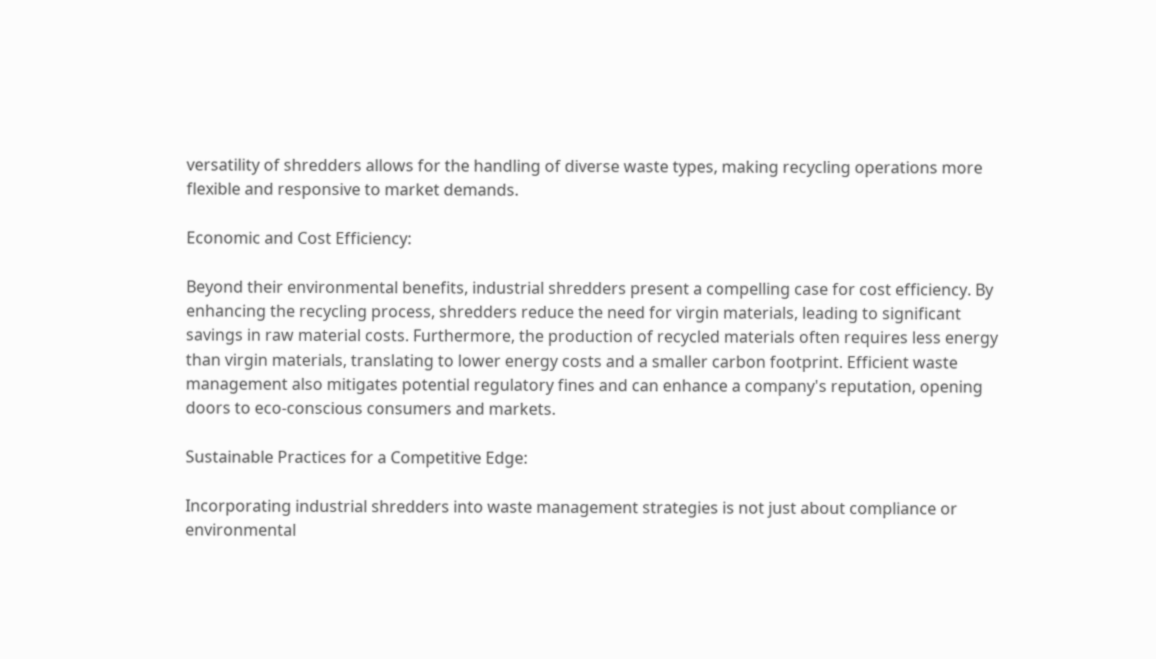versatility of shredders allows for the handling of diverse waste types, making recycling operations more flexible and responsive to market demands.

Economic and Cost Efficiency:

Beyond their environmental benefits, industrial shredders present a compelling case for cost efficiency. By enhancing the recycling process, shredders reduce the need for virgin materials, leading to significant savings in raw material costs. Furthermore, the production of recycled materials often requires less energy than virgin materials, translating to lower energy costs and a smaller carbon footprint. Efficient waste management also mitigates potential regulatory fines and can enhance a company's reputation, opening doors to eco-conscious consumers and markets.

Sustainable Practices for a Competitive Edge:

Incorporating industrial shredders into waste management strategies is not just about compliance or environmental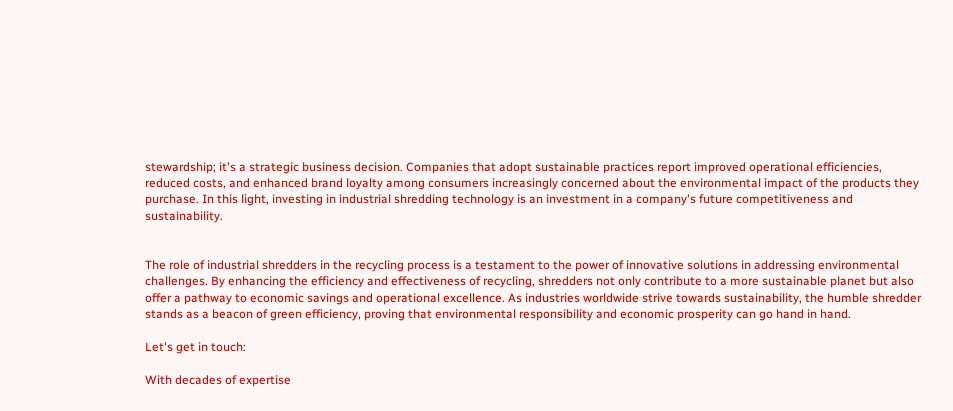stewardship; it's a strategic business decision. Companies that adopt sustainable practices report improved operational efficiencies, reduced costs, and enhanced brand loyalty among consumers increasingly concerned about the environmental impact of the products they purchase. In this light, investing in industrial shredding technology is an investment in a company's future competitiveness and sustainability.


The role of industrial shredders in the recycling process is a testament to the power of innovative solutions in addressing environmental challenges. By enhancing the efficiency and effectiveness of recycling, shredders not only contribute to a more sustainable planet but also offer a pathway to economic savings and operational excellence. As industries worldwide strive towards sustainability, the humble shredder stands as a beacon of green efficiency, proving that environmental responsibility and economic prosperity can go hand in hand.

Let's get in touch:

With decades of expertise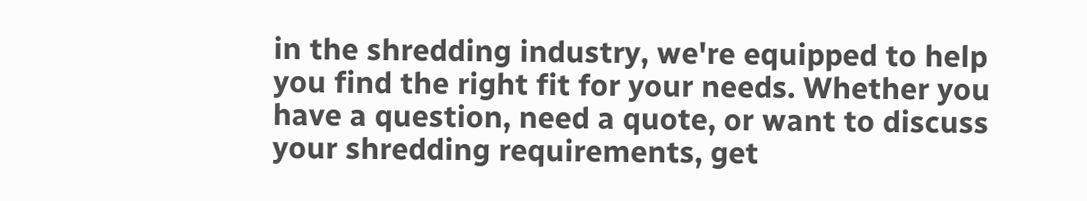in the shredding industry, we're equipped to help you find the right fit for your needs. Whether you have a question, need a quote, or want to discuss your shredding requirements, get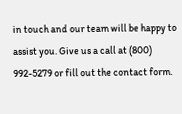in touch and our team will be happy to assist you. Give us a call at (800) 992-5279 or fill out the contact form.